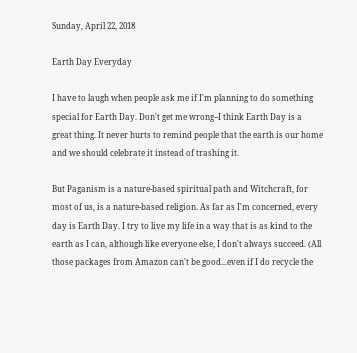Sunday, April 22, 2018

Earth Day Everyday

I have to laugh when people ask me if I'm planning to do something special for Earth Day. Don't get me wrong--I think Earth Day is a great thing. It never hurts to remind people that the earth is our home and we should celebrate it instead of trashing it.

But Paganism is a nature-based spiritual path and Witchcraft, for most of us, is a nature-based religion. As far as I'm concerned, every day is Earth Day. I try to live my life in a way that is as kind to the earth as I can, although like everyone else, I don't always succeed. (All those packages from Amazon can't be good...even if I do recycle the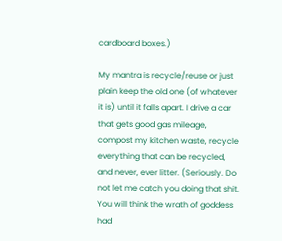cardboard boxes.)

My mantra is recycle/reuse or just plain keep the old one (of whatever it is) until it falls apart. I drive a car that gets good gas mileage, compost my kitchen waste, recycle everything that can be recycled, and never, ever litter. (Seriously. Do not let me catch you doing that shit. You will think the wrath of goddess had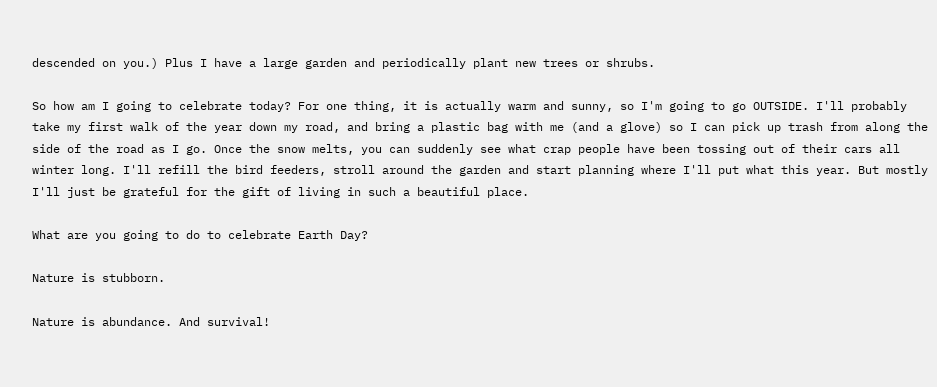descended on you.) Plus I have a large garden and periodically plant new trees or shrubs.

So how am I going to celebrate today? For one thing, it is actually warm and sunny, so I'm going to go OUTSIDE. I'll probably take my first walk of the year down my road, and bring a plastic bag with me (and a glove) so I can pick up trash from along the side of the road as I go. Once the snow melts, you can suddenly see what crap people have been tossing out of their cars all winter long. I'll refill the bird feeders, stroll around the garden and start planning where I'll put what this year. But mostly I'll just be grateful for the gift of living in such a beautiful place.

What are you going to do to celebrate Earth Day?

Nature is stubborn.

Nature is abundance. And survival!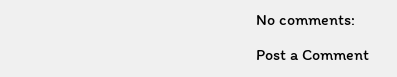No comments:

Post a Comment